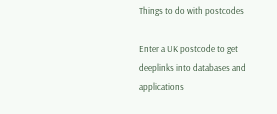Things to do with postcodes

Enter a UK postcode to get deeplinks into databases and applications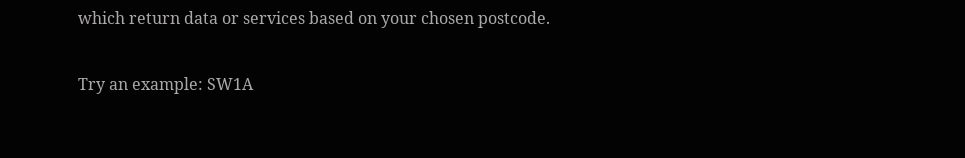which return data or services based on your chosen postcode.

Try an example: SW1A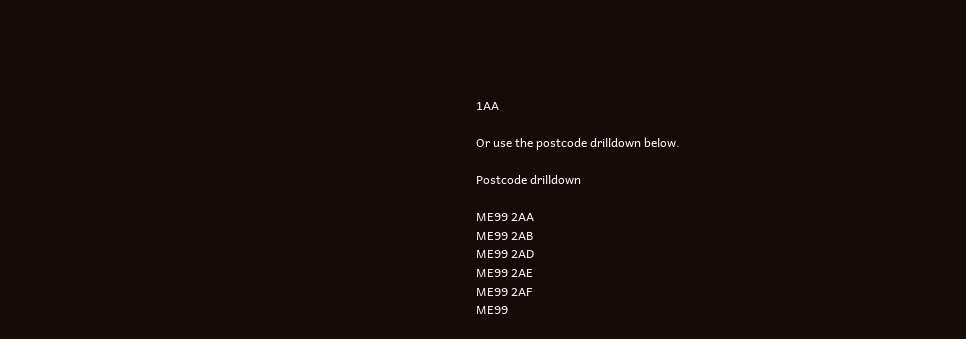1AA

Or use the postcode drilldown below.

Postcode drilldown

ME99 2AA
ME99 2AB
ME99 2AD
ME99 2AE
ME99 2AF
ME99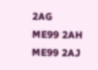2AG
ME99 2AH
ME99 2AJ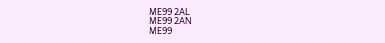ME99 2AL
ME99 2AN
ME99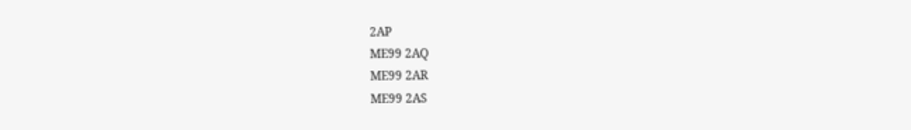2AP
ME99 2AQ
ME99 2AR
ME99 2AS